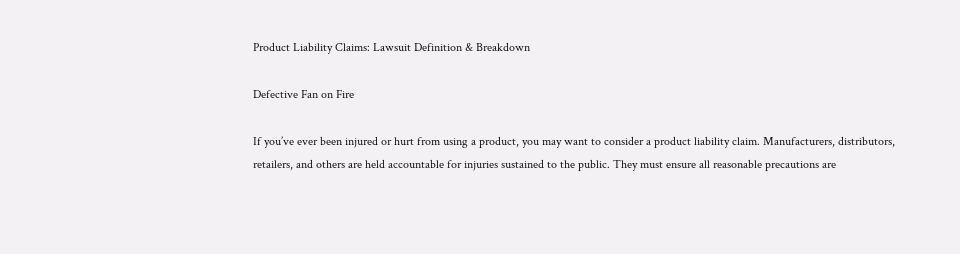Product Liability Claims: Lawsuit Definition & Breakdown

Defective Fan on Fire

If you’ve ever been injured or hurt from using a product, you may want to consider a product liability claim. Manufacturers, distributors, retailers, and others are held accountable for injuries sustained to the public. They must ensure all reasonable precautions are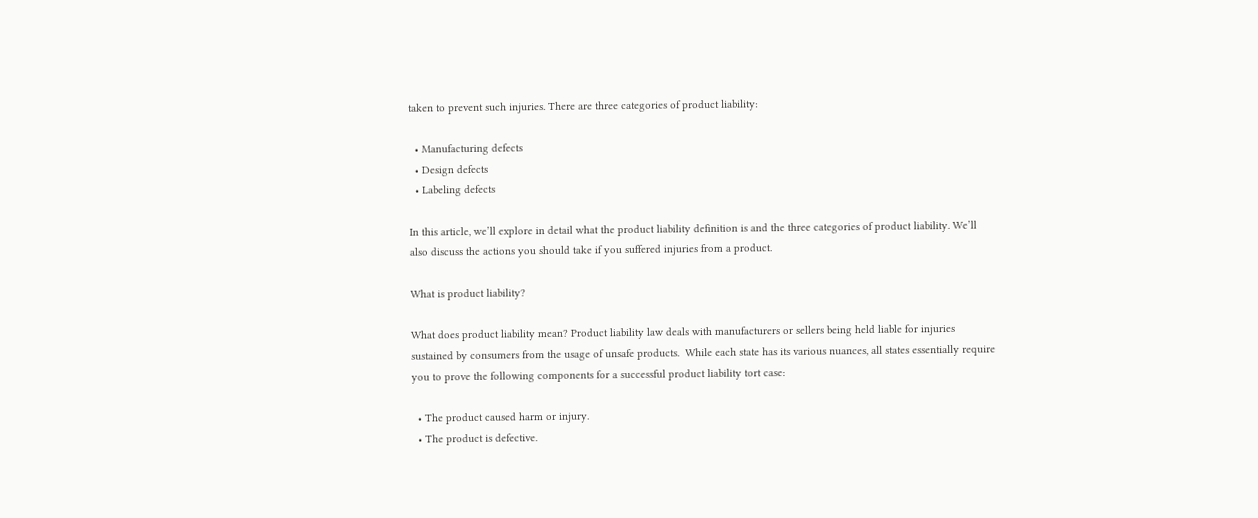taken to prevent such injuries. There are three categories of product liability:

  • Manufacturing defects
  • Design defects
  • Labeling defects

In this article, we’ll explore in detail what the product liability definition is and the three categories of product liability. We’ll also discuss the actions you should take if you suffered injuries from a product.

What is product liability?

What does product liability mean? Product liability law deals with manufacturers or sellers being held liable for injuries sustained by consumers from the usage of unsafe products.  While each state has its various nuances, all states essentially require you to prove the following components for a successful product liability tort case:

  • The product caused harm or injury.
  • The product is defective.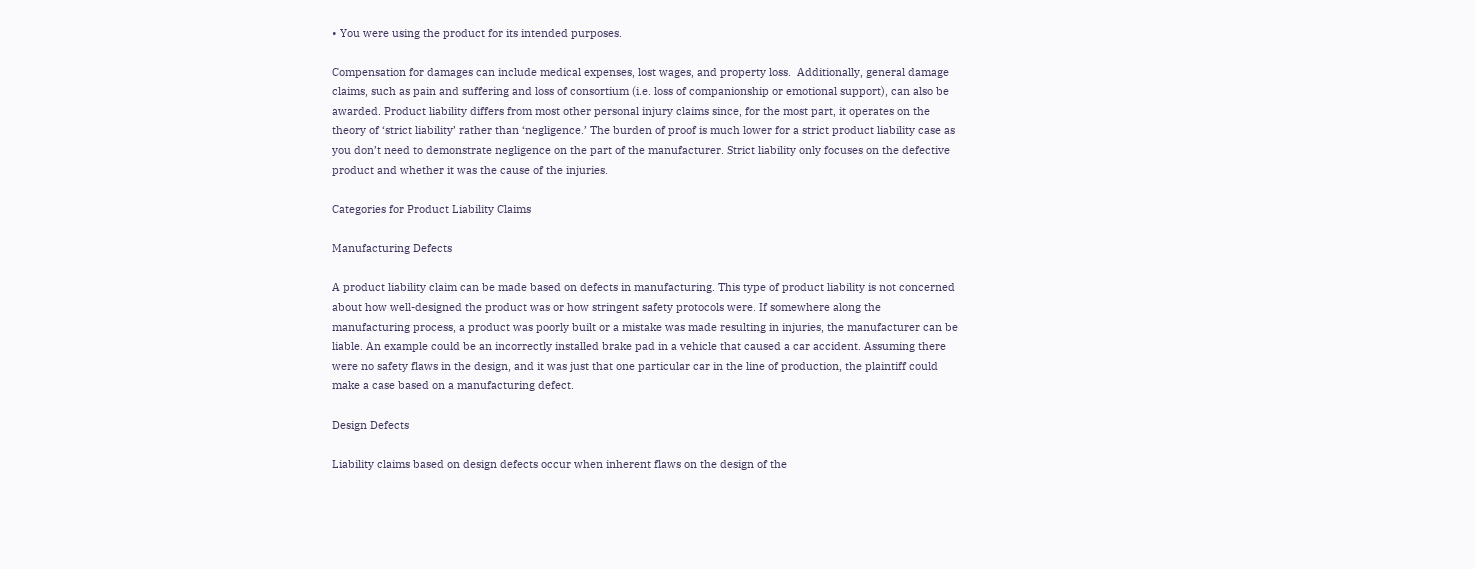• You were using the product for its intended purposes.

Compensation for damages can include medical expenses, lost wages, and property loss.  Additionally, general damage claims, such as pain and suffering and loss of consortium (i.e. loss of companionship or emotional support), can also be awarded. Product liability differs from most other personal injury claims since, for the most part, it operates on the theory of ‘strict liability’ rather than ‘negligence.’ The burden of proof is much lower for a strict product liability case as you don’t need to demonstrate negligence on the part of the manufacturer. Strict liability only focuses on the defective product and whether it was the cause of the injuries.

Categories for Product Liability Claims

Manufacturing Defects

A product liability claim can be made based on defects in manufacturing. This type of product liability is not concerned about how well-designed the product was or how stringent safety protocols were. If somewhere along the manufacturing process, a product was poorly built or a mistake was made resulting in injuries, the manufacturer can be liable. An example could be an incorrectly installed brake pad in a vehicle that caused a car accident. Assuming there were no safety flaws in the design, and it was just that one particular car in the line of production, the plaintiff could make a case based on a manufacturing defect.

Design Defects

Liability claims based on design defects occur when inherent flaws on the design of the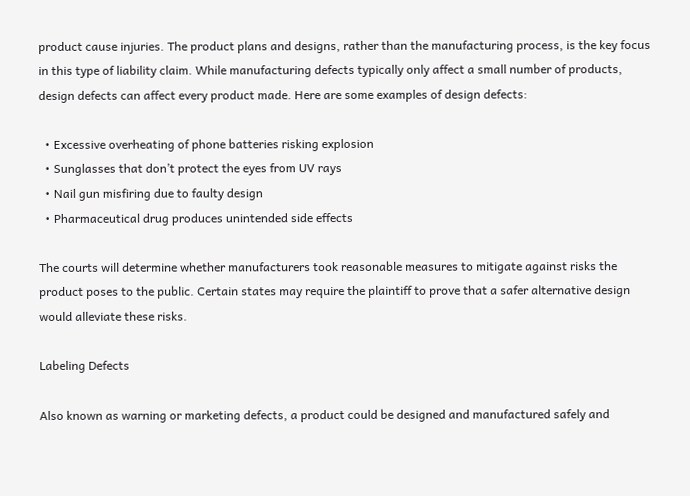product cause injuries. The product plans and designs, rather than the manufacturing process, is the key focus in this type of liability claim. While manufacturing defects typically only affect a small number of products, design defects can affect every product made. Here are some examples of design defects:

  • Excessive overheating of phone batteries risking explosion
  • Sunglasses that don’t protect the eyes from UV rays
  • Nail gun misfiring due to faulty design
  • Pharmaceutical drug produces unintended side effects

The courts will determine whether manufacturers took reasonable measures to mitigate against risks the product poses to the public. Certain states may require the plaintiff to prove that a safer alternative design would alleviate these risks.

Labeling Defects

Also known as warning or marketing defects, a product could be designed and manufactured safely and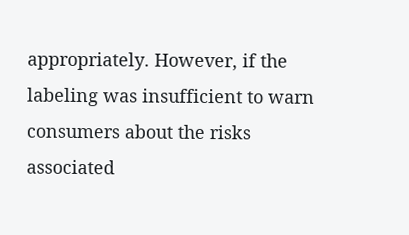appropriately. However, if the labeling was insufficient to warn consumers about the risks associated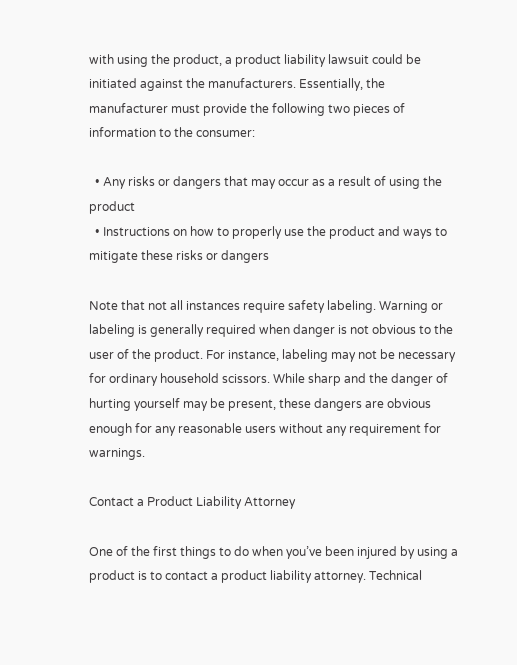with using the product, a product liability lawsuit could be initiated against the manufacturers. Essentially, the manufacturer must provide the following two pieces of information to the consumer:

  • Any risks or dangers that may occur as a result of using the product
  • Instructions on how to properly use the product and ways to mitigate these risks or dangers

Note that not all instances require safety labeling. Warning or labeling is generally required when danger is not obvious to the user of the product. For instance, labeling may not be necessary for ordinary household scissors. While sharp and the danger of hurting yourself may be present, these dangers are obvious enough for any reasonable users without any requirement for warnings.

Contact a Product Liability Attorney

One of the first things to do when you’ve been injured by using a product is to contact a product liability attorney. Technical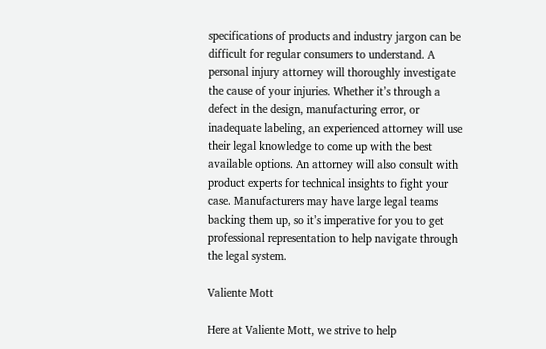specifications of products and industry jargon can be difficult for regular consumers to understand. A personal injury attorney will thoroughly investigate the cause of your injuries. Whether it’s through a defect in the design, manufacturing error, or inadequate labeling, an experienced attorney will use their legal knowledge to come up with the best available options. An attorney will also consult with product experts for technical insights to fight your case. Manufacturers may have large legal teams backing them up, so it’s imperative for you to get professional representation to help navigate through the legal system.

Valiente Mott

Here at Valiente Mott, we strive to help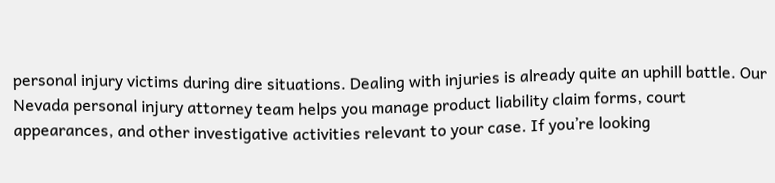personal injury victims during dire situations. Dealing with injuries is already quite an uphill battle. Our Nevada personal injury attorney team helps you manage product liability claim forms, court appearances, and other investigative activities relevant to your case. If you’re looking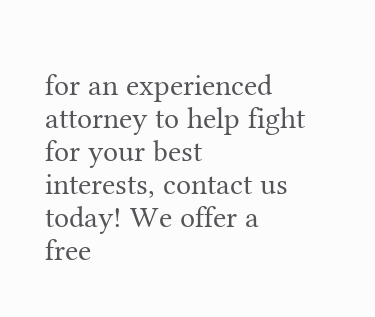for an experienced attorney to help fight for your best interests, contact us today! We offer a free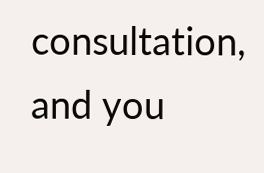consultation, and you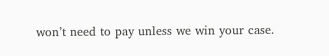won’t need to pay unless we win your case.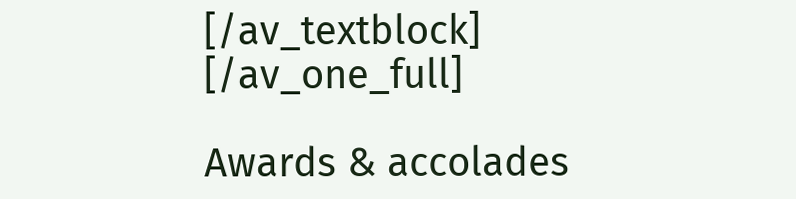[/av_textblock] [/av_one_full]

Awards & accolades